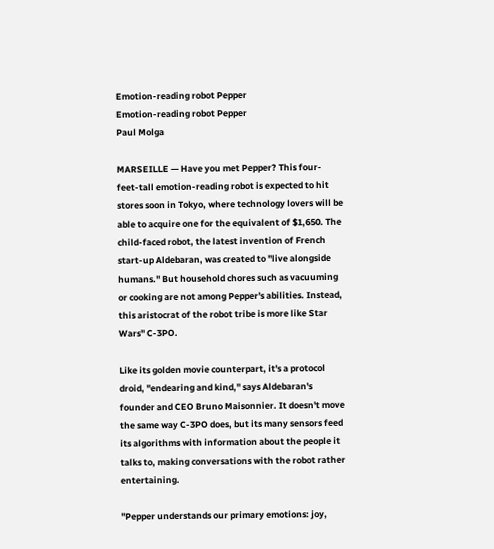Emotion-reading robot Pepper
Emotion-reading robot Pepper
Paul Molga

MARSEILLE — Have you met Pepper? This four-feet-tall emotion-reading robot is expected to hit stores soon in Tokyo, where technology lovers will be able to acquire one for the equivalent of $1,650. The child-faced robot, the latest invention of French start-up Aldebaran, was created to "live alongside humans." But household chores such as vacuuming or cooking are not among Pepper's abilities. Instead, this aristocrat of the robot tribe is more like Star Wars" C-3PO.

Like its golden movie counterpart, it's a protocol droid, "endearing and kind," says Aldebaran's founder and CEO Bruno Maisonnier. It doesn't move the same way C-3PO does, but its many sensors feed its algorithms with information about the people it talks to, making conversations with the robot rather entertaining.

"Pepper understands our primary emotions: joy,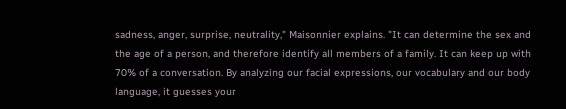sadness, anger, surprise, neutrality," Maisonnier explains. "It can determine the sex and the age of a person, and therefore identify all members of a family. It can keep up with 70% of a conversation. By analyzing our facial expressions, our vocabulary and our body language, it guesses your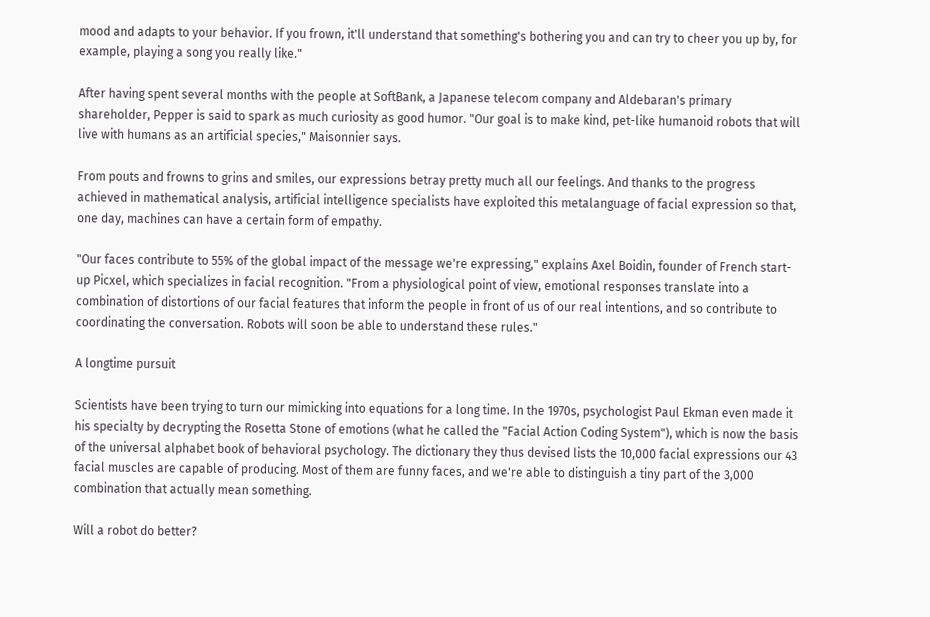mood and adapts to your behavior. If you frown, it'll understand that something's bothering you and can try to cheer you up by, for example, playing a song you really like."

After having spent several months with the people at SoftBank, a Japanese telecom company and Aldebaran's primary shareholder, Pepper is said to spark as much curiosity as good humor. "Our goal is to make kind, pet-like humanoid robots that will live with humans as an artificial species," Maisonnier says.

From pouts and frowns to grins and smiles, our expressions betray pretty much all our feelings. And thanks to the progress achieved in mathematical analysis, artificial intelligence specialists have exploited this metalanguage of facial expression so that, one day, machines can have a certain form of empathy.

"Our faces contribute to 55% of the global impact of the message we're expressing," explains Axel Boidin, founder of French start-up Picxel, which specializes in facial recognition. "From a physiological point of view, emotional responses translate into a combination of distortions of our facial features that inform the people in front of us of our real intentions, and so contribute to coordinating the conversation. Robots will soon be able to understand these rules."

A longtime pursuit

Scientists have been trying to turn our mimicking into equations for a long time. In the 1970s, psychologist Paul Ekman even made it his specialty by decrypting the Rosetta Stone of emotions (what he called the "Facial Action Coding System"), which is now the basis of the universal alphabet book of behavioral psychology. The dictionary they thus devised lists the 10,000 facial expressions our 43 facial muscles are capable of producing. Most of them are funny faces, and we're able to distinguish a tiny part of the 3,000 combination that actually mean something.

Will a robot do better?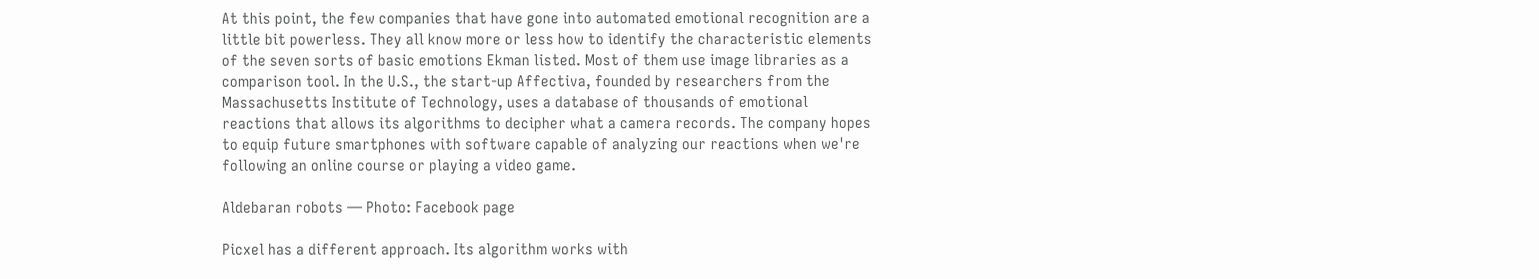At this point, the few companies that have gone into automated emotional recognition are a little bit powerless. They all know more or less how to identify the characteristic elements of the seven sorts of basic emotions Ekman listed. Most of them use image libraries as a comparison tool. In the U.S., the start-up Affectiva, founded by researchers from the Massachusetts Institute of Technology, uses a database of thousands of emotional reactions that allows its algorithms to decipher what a camera records. The company hopes to equip future smartphones with software capable of analyzing our reactions when we're following an online course or playing a video game.

Aldebaran robots — Photo: Facebook page

Picxel has a different approach. Its algorithm works with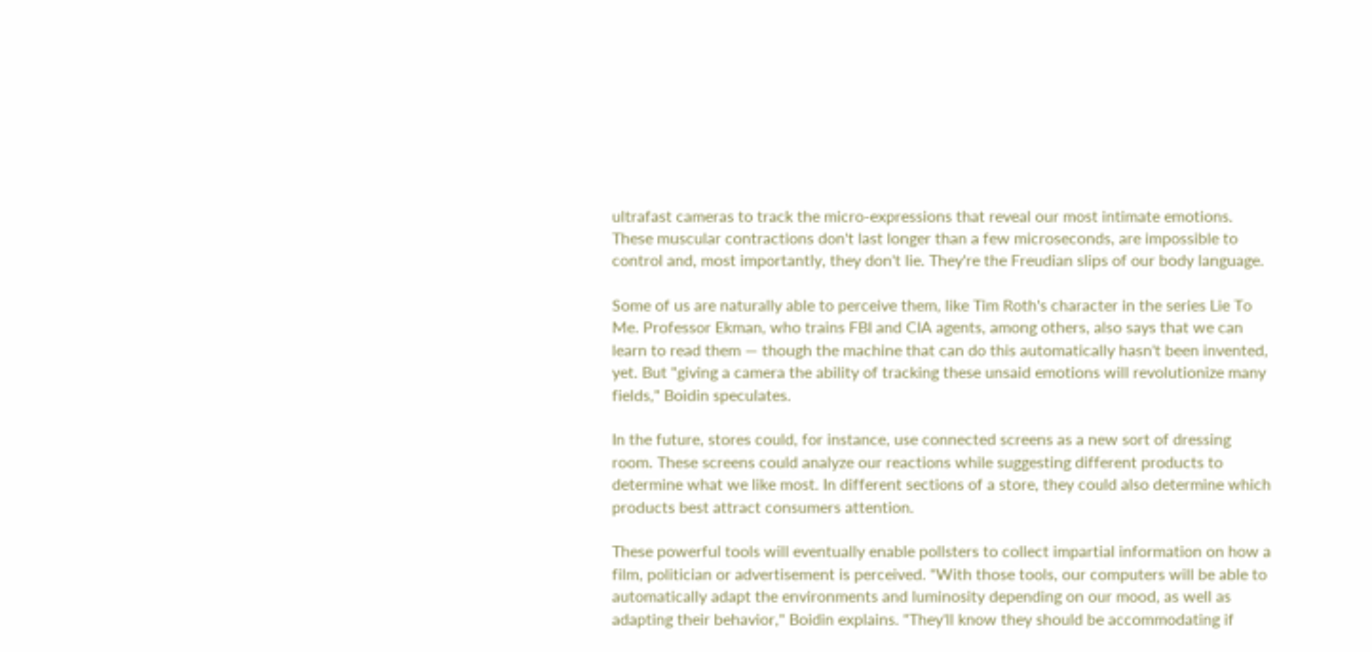ultrafast cameras to track the micro-expressions that reveal our most intimate emotions. These muscular contractions don't last longer than a few microseconds, are impossible to control and, most importantly, they don't lie. They're the Freudian slips of our body language.

Some of us are naturally able to perceive them, like Tim Roth's character in the series Lie To Me. Professor Ekman, who trains FBI and CIA agents, among others, also says that we can learn to read them — though the machine that can do this automatically hasn't been invented, yet. But "giving a camera the ability of tracking these unsaid emotions will revolutionize many fields," Boidin speculates.

In the future, stores could, for instance, use connected screens as a new sort of dressing room. These screens could analyze our reactions while suggesting different products to determine what we like most. In different sections of a store, they could also determine which products best attract consumers attention.

These powerful tools will eventually enable pollsters to collect impartial information on how a film, politician or advertisement is perceived. "With those tools, our computers will be able to automatically adapt the environments and luminosity depending on our mood, as well as adapting their behavior," Boidin explains. "They'll know they should be accommodating if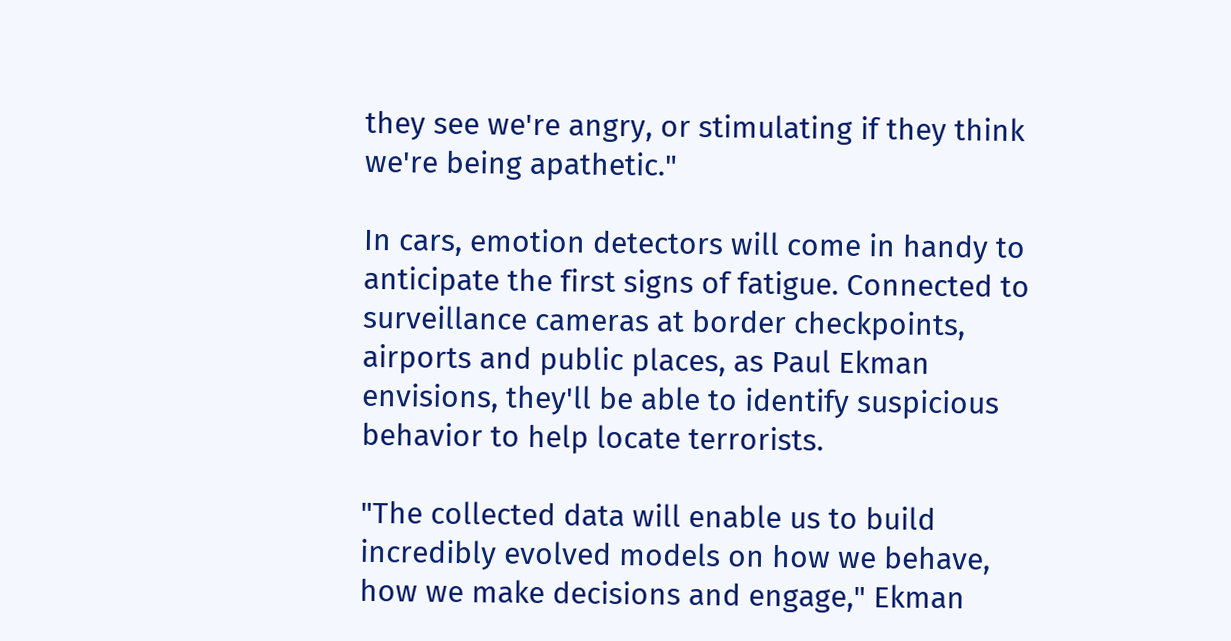they see we're angry, or stimulating if they think we're being apathetic."

In cars, emotion detectors will come in handy to anticipate the first signs of fatigue. Connected to surveillance cameras at border checkpoints, airports and public places, as Paul Ekman envisions, they'll be able to identify suspicious behavior to help locate terrorists.

"The collected data will enable us to build incredibly evolved models on how we behave, how we make decisions and engage," Ekman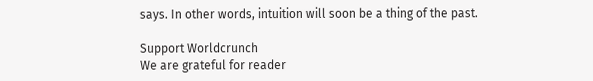says. In other words, intuition will soon be a thing of the past.

Support Worldcrunch
We are grateful for reader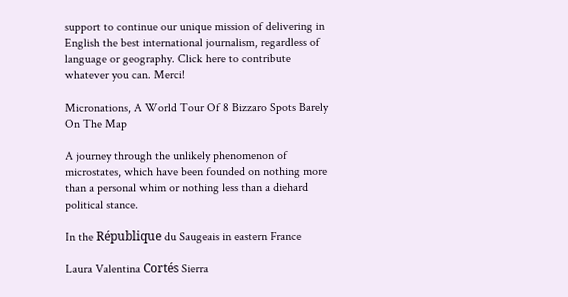support to continue our unique mission of delivering in English the best international journalism, regardless of language or geography. Click here to contribute whatever you can. Merci!

Micronations, A World Tour Of 8 Bizzaro Spots Barely On The Map

A journey through the unlikely phenomenon of microstates, which have been founded on nothing more than a personal whim or nothing less than a diehard political stance.

In the République du Saugeais in eastern France

Laura Valentina Cortés Sierra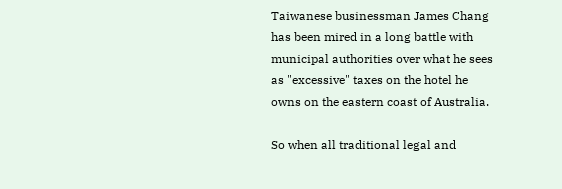Taiwanese businessman James Chang has been mired in a long battle with municipal authorities over what he sees as "excessive" taxes on the hotel he owns on the eastern coast of Australia.

So when all traditional legal and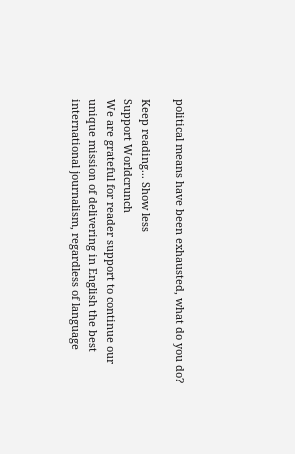political means have been exhausted, what do you do?

Keep reading... Show less
Support Worldcrunch
We are grateful for reader support to continue our unique mission of delivering in English the best international journalism, regardless of language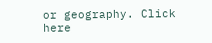or geography. Click here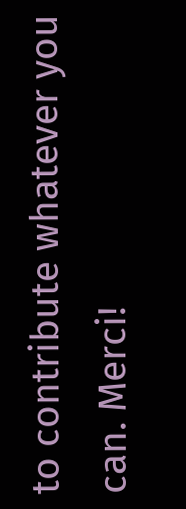to contribute whatever you can. Merci!